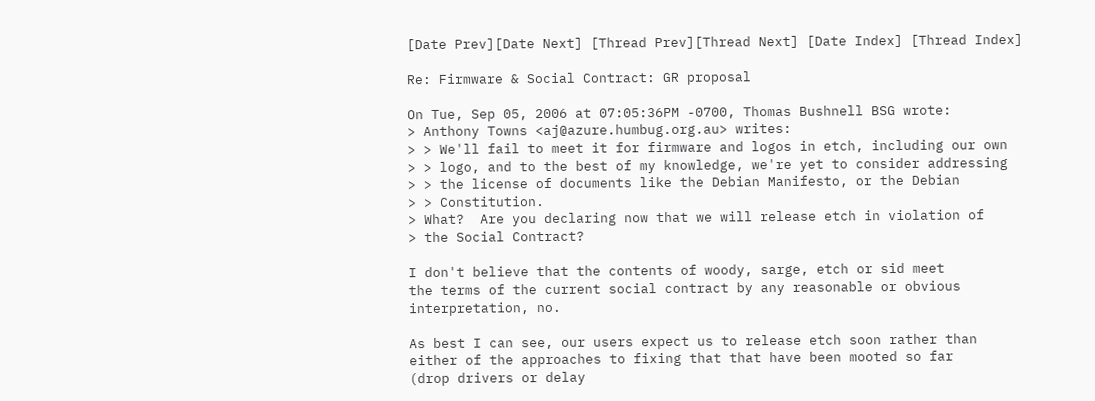[Date Prev][Date Next] [Thread Prev][Thread Next] [Date Index] [Thread Index]

Re: Firmware & Social Contract: GR proposal

On Tue, Sep 05, 2006 at 07:05:36PM -0700, Thomas Bushnell BSG wrote:
> Anthony Towns <aj@azure.humbug.org.au> writes:
> > We'll fail to meet it for firmware and logos in etch, including our own
> > logo, and to the best of my knowledge, we're yet to consider addressing
> > the license of documents like the Debian Manifesto, or the Debian
> > Constitution.
> What?  Are you declaring now that we will release etch in violation of
> the Social Contract?

I don't believe that the contents of woody, sarge, etch or sid meet
the terms of the current social contract by any reasonable or obvious
interpretation, no.

As best I can see, our users expect us to release etch soon rather than
either of the approaches to fixing that that have been mooted so far
(drop drivers or delay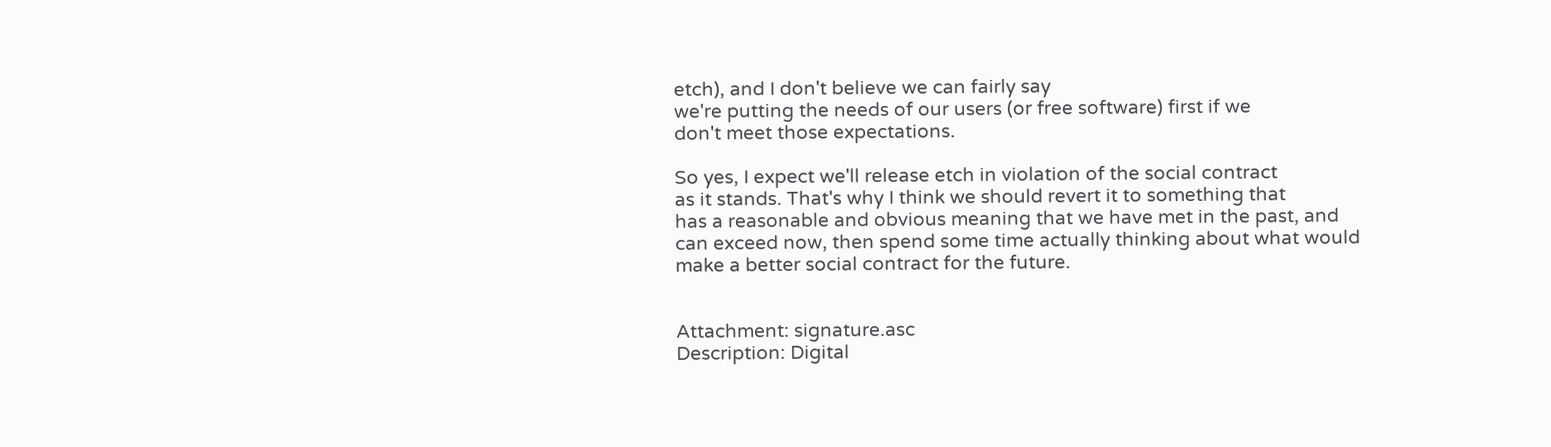etch), and I don't believe we can fairly say
we're putting the needs of our users (or free software) first if we
don't meet those expectations.

So yes, I expect we'll release etch in violation of the social contract
as it stands. That's why I think we should revert it to something that
has a reasonable and obvious meaning that we have met in the past, and
can exceed now, then spend some time actually thinking about what would
make a better social contract for the future.


Attachment: signature.asc
Description: Digital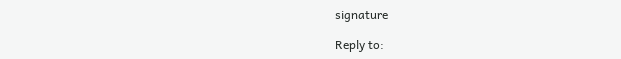signature

Reply to: